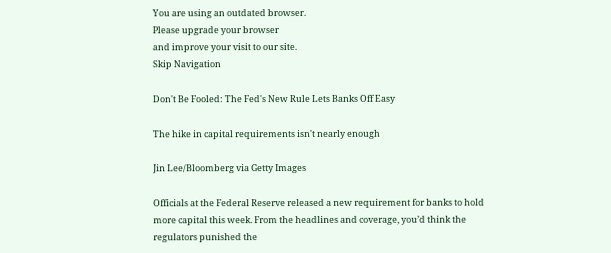You are using an outdated browser.
Please upgrade your browser
and improve your visit to our site.
Skip Navigation

Don't Be Fooled: The Fed's New Rule Lets Banks Off Easy

The hike in capital requirements isn't nearly enough

Jin Lee/Bloomberg via Getty Images

Officials at the Federal Reserve released a new requirement for banks to hold more capital this week. From the headlines and coverage, you’d think the regulators punished the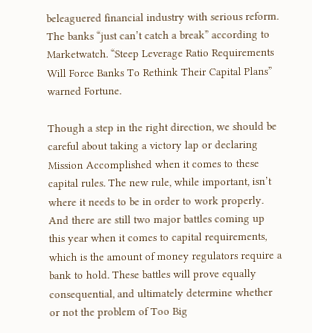beleaguered financial industry with serious reform. The banks “just can’t catch a break” according to Marketwatch. “Steep Leverage Ratio Requirements Will Force Banks To Rethink Their Capital Plans” warned Fortune.

Though a step in the right direction, we should be careful about taking a victory lap or declaring Mission Accomplished when it comes to these capital rules. The new rule, while important, isn’t where it needs to be in order to work properly. And there are still two major battles coming up this year when it comes to capital requirements, which is the amount of money regulators require a bank to hold. These battles will prove equally consequential, and ultimately determine whether or not the problem of Too Big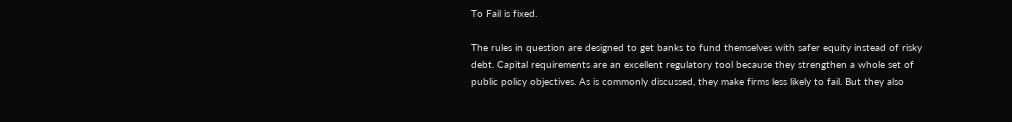To Fail is fixed.

The rules in question are designed to get banks to fund themselves with safer equity instead of risky debt. Capital requirements are an excellent regulatory tool because they strengthen a whole set of public policy objectives. As is commonly discussed, they make firms less likely to fail. But they also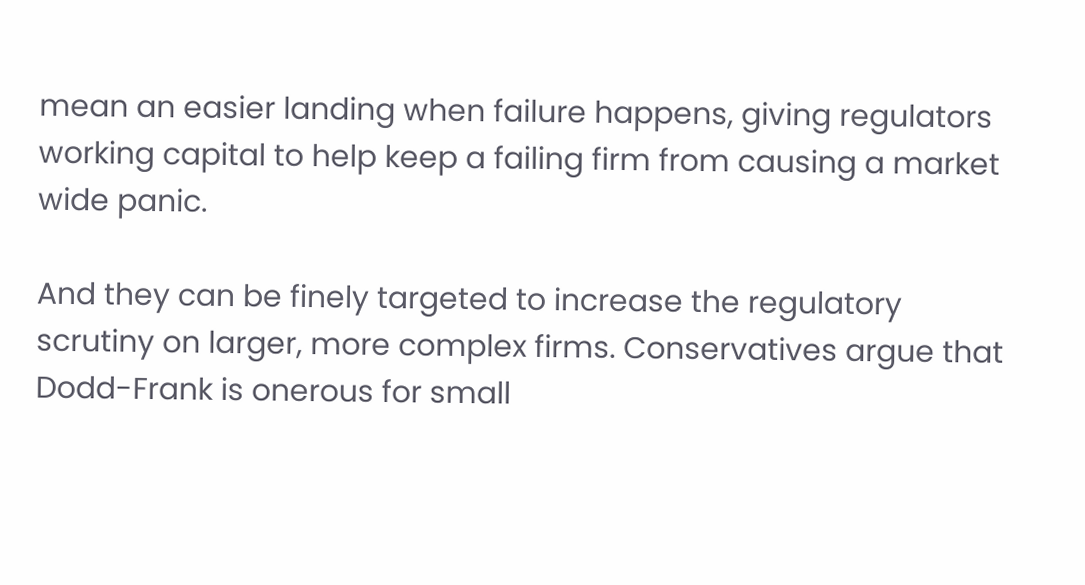mean an easier landing when failure happens, giving regulators working capital to help keep a failing firm from causing a market wide panic.

And they can be finely targeted to increase the regulatory scrutiny on larger, more complex firms. Conservatives argue that Dodd-Frank is onerous for small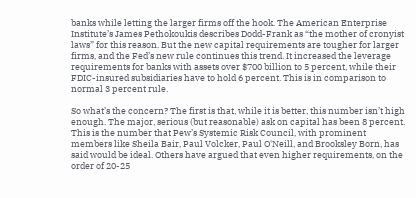banks while letting the larger firms off the hook. The American Enterprise Institute’s James Pethokoukis describes Dodd-Frank as “the mother of cronyist laws” for this reason. But the new capital requirements are tougher for larger firms, and the Fed’s new rule continues this trend. It increased the leverage requirements for banks with assets over $700 billion to 5 percent, while their FDIC-insured subsidiaries have to hold 6 percent. This is in comparison to normal 3 percent rule.

So what’s the concern? The first is that, while it is better, this number isn’t high enough. The major, serious (but reasonable) ask on capital has been 8 percent. This is the number that Pew’s Systemic Risk Council, with prominent members like Sheila Bair, Paul Volcker, Paul O'Neill, and Brooksley Born, has said would be ideal. Others have argued that even higher requirements, on the order of 20-25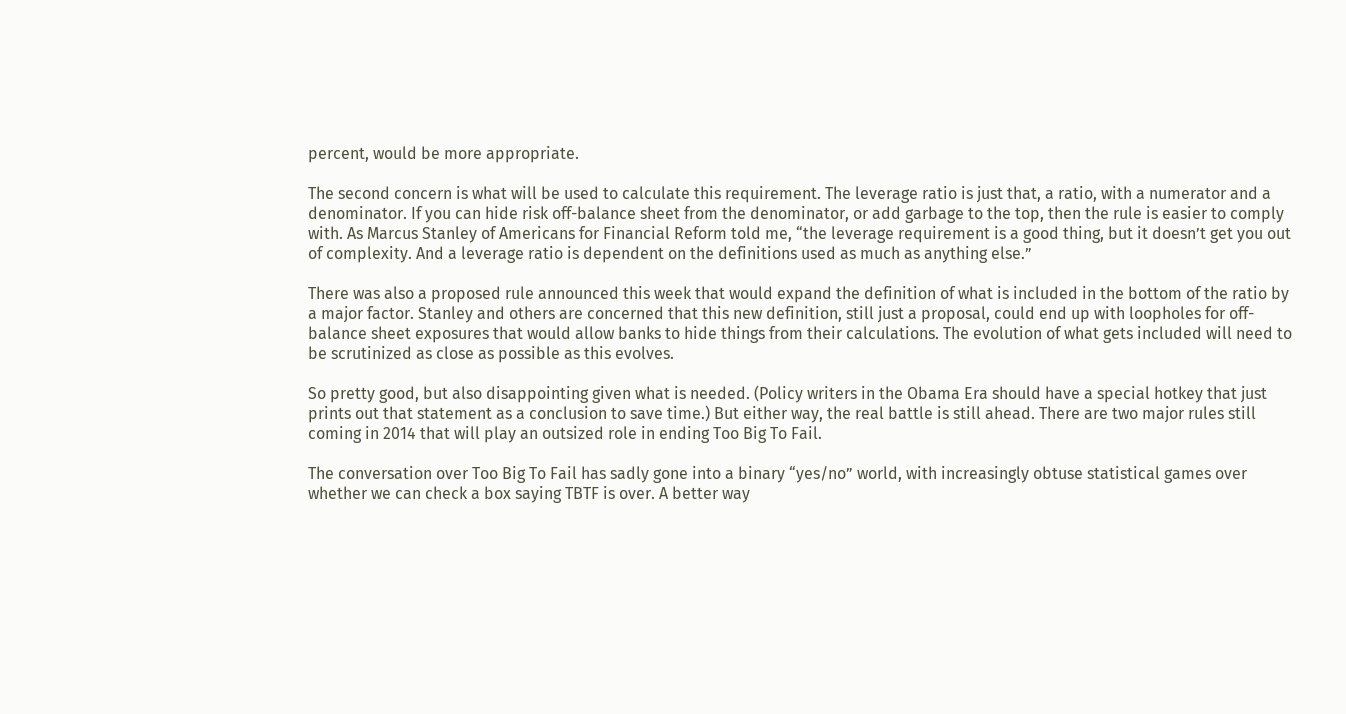percent, would be more appropriate.

The second concern is what will be used to calculate this requirement. The leverage ratio is just that, a ratio, with a numerator and a denominator. If you can hide risk off-balance sheet from the denominator, or add garbage to the top, then the rule is easier to comply with. As Marcus Stanley of Americans for Financial Reform told me, “the leverage requirement is a good thing, but it doesn’t get you out of complexity. And a leverage ratio is dependent on the definitions used as much as anything else.”

There was also a proposed rule announced this week that would expand the definition of what is included in the bottom of the ratio by a major factor. Stanley and others are concerned that this new definition, still just a proposal, could end up with loopholes for off-balance sheet exposures that would allow banks to hide things from their calculations. The evolution of what gets included will need to be scrutinized as close as possible as this evolves.

So pretty good, but also disappointing given what is needed. (Policy writers in the Obama Era should have a special hotkey that just prints out that statement as a conclusion to save time.) But either way, the real battle is still ahead. There are two major rules still coming in 2014 that will play an outsized role in ending Too Big To Fail.

The conversation over Too Big To Fail has sadly gone into a binary “yes/no” world, with increasingly obtuse statistical games over whether we can check a box saying TBTF is over. A better way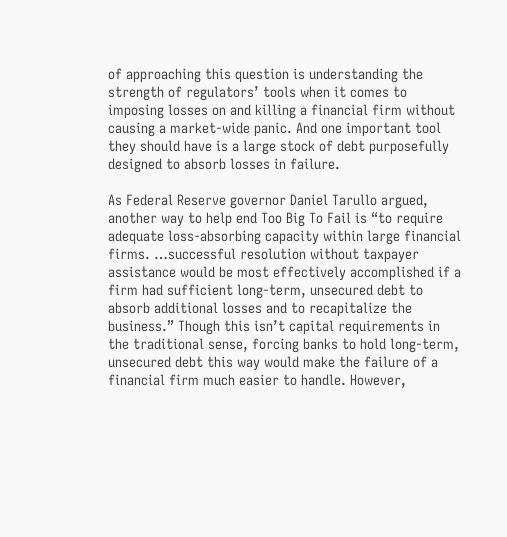of approaching this question is understanding the strength of regulators’ tools when it comes to imposing losses on and killing a financial firm without causing a market-wide panic. And one important tool they should have is a large stock of debt purposefully designed to absorb losses in failure.

As Federal Reserve governor Daniel Tarullo argued, another way to help end Too Big To Fail is “to require adequate loss-absorbing capacity within large financial firms. …successful resolution without taxpayer assistance would be most effectively accomplished if a firm had sufficient long-term, unsecured debt to absorb additional losses and to recapitalize the business.” Though this isn’t capital requirements in the traditional sense, forcing banks to hold long-term, unsecured debt this way would make the failure of a financial firm much easier to handle. However,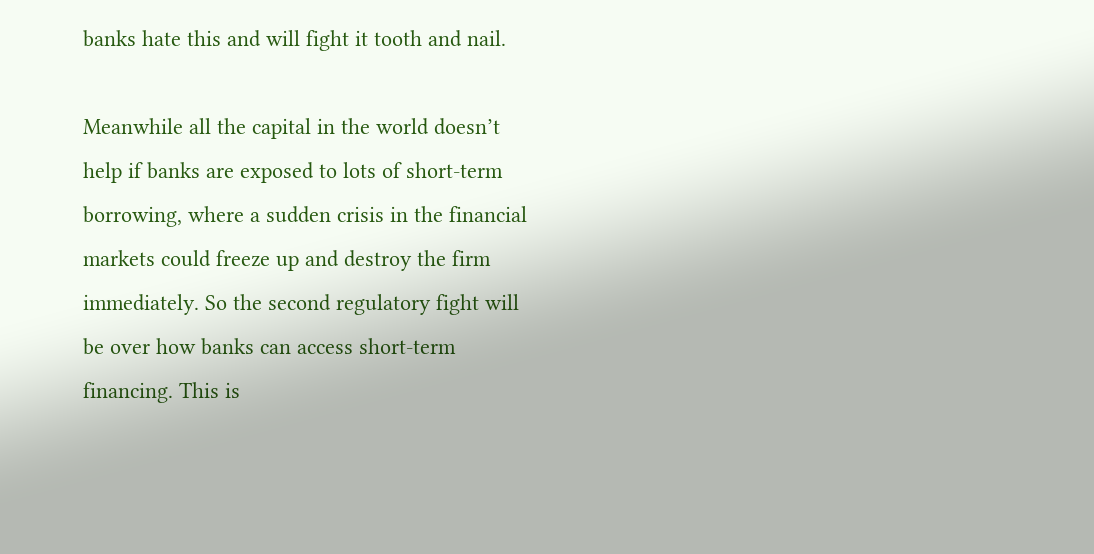banks hate this and will fight it tooth and nail.

Meanwhile all the capital in the world doesn’t help if banks are exposed to lots of short-term borrowing, where a sudden crisis in the financial markets could freeze up and destroy the firm immediately. So the second regulatory fight will be over how banks can access short-term financing. This is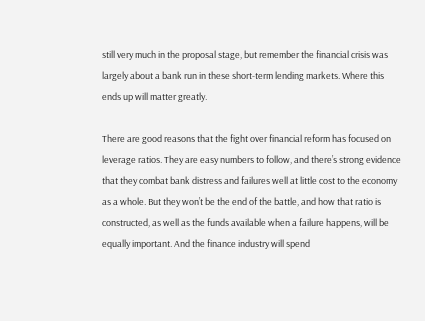still very much in the proposal stage, but remember the financial crisis was largely about a bank run in these short-term lending markets. Where this ends up will matter greatly.

There are good reasons that the fight over financial reform has focused on leverage ratios. They are easy numbers to follow, and there’s strong evidence that they combat bank distress and failures well at little cost to the economy as a whole. But they won’t be the end of the battle, and how that ratio is constructed, as well as the funds available when a failure happens, will be equally important. And the finance industry will spend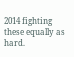2014 fighting these equally as hard.